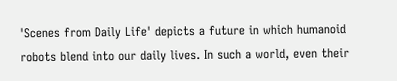'Scenes from Daily Life' depicts a future in which humanoid robots blend into our daily lives. In such a world, even their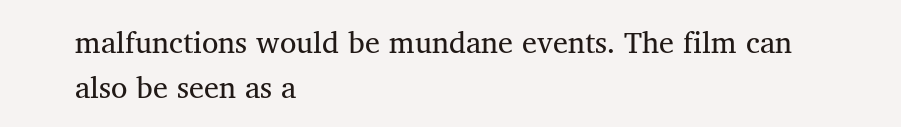malfunctions would be mundane events. The film can also be seen as a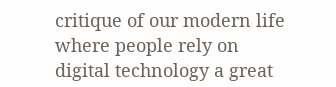critique of our modern life where people rely on digital technology a great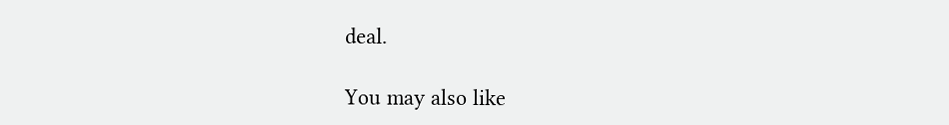deal.

You may also like